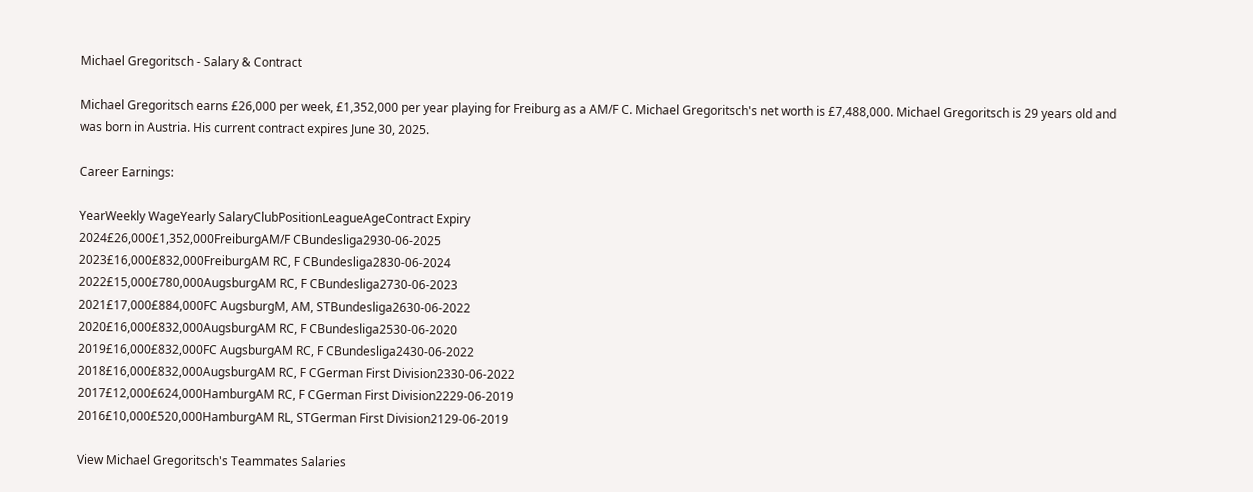Michael Gregoritsch - Salary & Contract

Michael Gregoritsch earns £26,000 per week, £1,352,000 per year playing for Freiburg as a AM/F C. Michael Gregoritsch's net worth is £7,488,000. Michael Gregoritsch is 29 years old and was born in Austria. His current contract expires June 30, 2025.

Career Earnings:

YearWeekly WageYearly SalaryClubPositionLeagueAgeContract Expiry
2024£26,000£1,352,000FreiburgAM/F CBundesliga2930-06-2025
2023£16,000£832,000FreiburgAM RC, F CBundesliga2830-06-2024
2022£15,000£780,000AugsburgAM RC, F CBundesliga2730-06-2023
2021£17,000£884,000FC AugsburgM, AM, STBundesliga2630-06-2022
2020£16,000£832,000AugsburgAM RC, F CBundesliga2530-06-2020
2019£16,000£832,000FC AugsburgAM RC, F CBundesliga2430-06-2022
2018£16,000£832,000AugsburgAM RC, F CGerman First Division2330-06-2022
2017£12,000£624,000HamburgAM RC, F CGerman First Division2229-06-2019
2016£10,000£520,000HamburgAM RL, STGerman First Division2129-06-2019

View Michael Gregoritsch's Teammates Salaries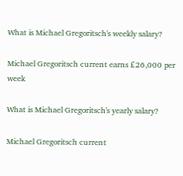What is Michael Gregoritsch's weekly salary?

Michael Gregoritsch current earns £26,000 per week

What is Michael Gregoritsch's yearly salary?

Michael Gregoritsch current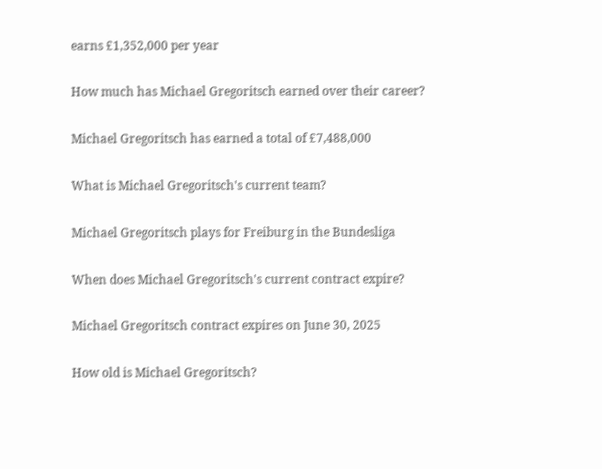earns £1,352,000 per year

How much has Michael Gregoritsch earned over their career?

Michael Gregoritsch has earned a total of £7,488,000

What is Michael Gregoritsch's current team?

Michael Gregoritsch plays for Freiburg in the Bundesliga

When does Michael Gregoritsch's current contract expire?

Michael Gregoritsch contract expires on June 30, 2025

How old is Michael Gregoritsch?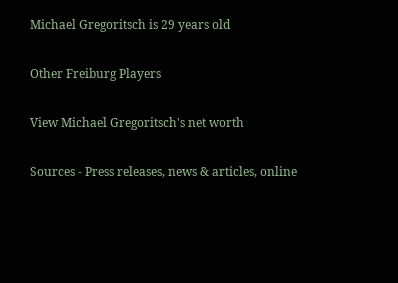Michael Gregoritsch is 29 years old

Other Freiburg Players

View Michael Gregoritsch's net worth

Sources - Press releases, news & articles, online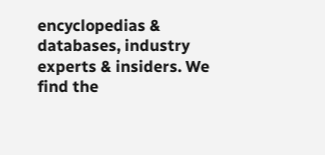encyclopedias & databases, industry experts & insiders. We find the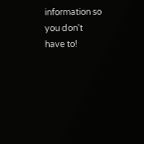information so you don't have to!